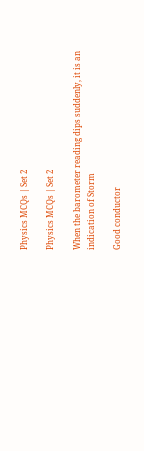Physics MCQs | Set 2

Physics MCQs | Set 2

When the barometer reading dips suddenly, it is an indication of Storm

Good conductor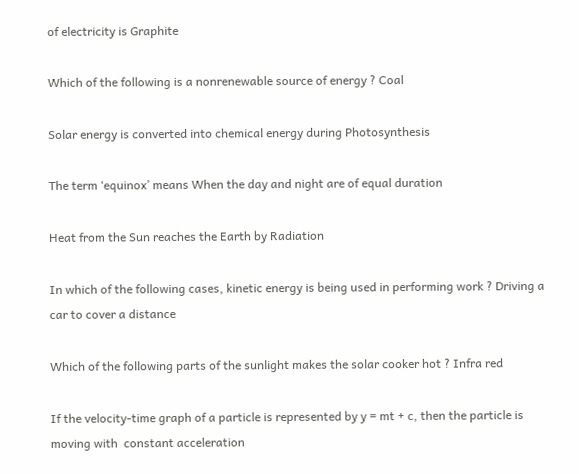of electricity is Graphite

Which of the following is a nonrenewable source of energy ? Coal

Solar energy is converted into chemical energy during Photosynthesis

The term ‘equinox’ means When the day and night are of equal duration

Heat from the Sun reaches the Earth by Radiation

In which of the following cases, kinetic energy is being used in performing work ? Driving a car to cover a distance

Which of the following parts of the sunlight makes the solar cooker hot ? Infra red

If the velocity-time graph of a particle is represented by y = mt + c, then the particle is moving with  constant acceleration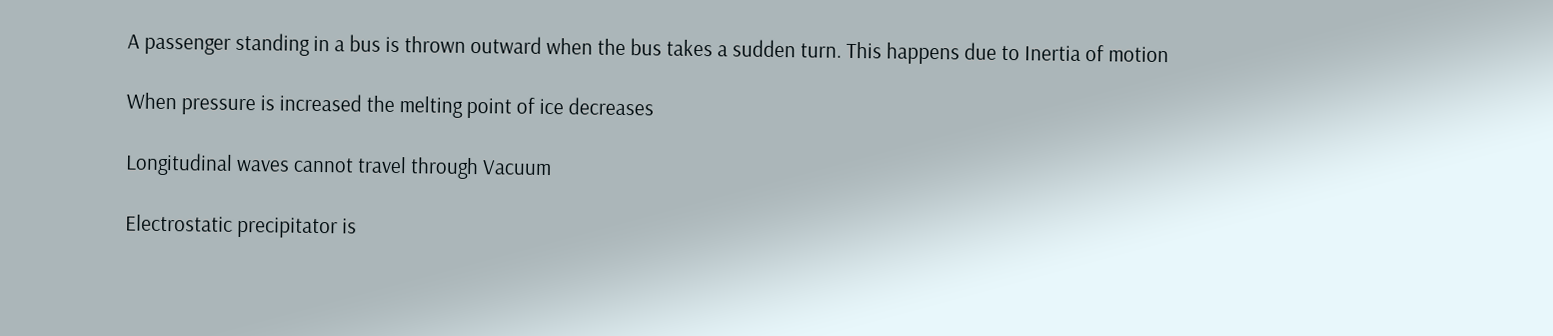A passenger standing in a bus is thrown outward when the bus takes a sudden turn. This happens due to Inertia of motion

When pressure is increased the melting point of ice decreases

Longitudinal waves cannot travel through Vacuum

Electrostatic precipitator is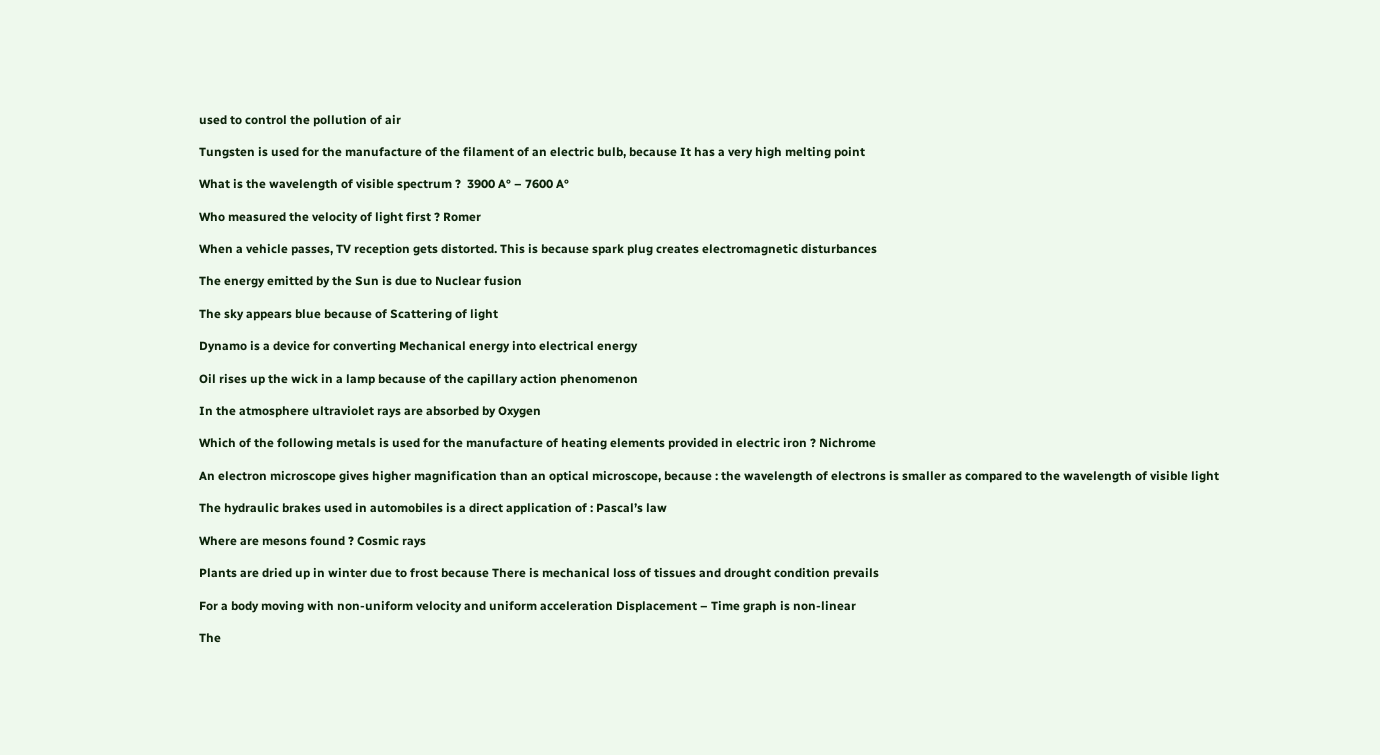used to control the pollution of air

Tungsten is used for the manufacture of the filament of an electric bulb, because It has a very high melting point

What is the wavelength of visible spectrum ?  3900 A° – 7600 A°

Who measured the velocity of light first ? Romer

When a vehicle passes, TV reception gets distorted. This is because spark plug creates electromagnetic disturbances

The energy emitted by the Sun is due to Nuclear fusion

The sky appears blue because of Scattering of light

Dynamo is a device for converting Mechanical energy into electrical energy

Oil rises up the wick in a lamp because of the capillary action phenomenon

In the atmosphere ultraviolet rays are absorbed by Oxygen

Which of the following metals is used for the manufacture of heating elements provided in electric iron ? Nichrome

An electron microscope gives higher magnification than an optical microscope, because : the wavelength of electrons is smaller as compared to the wavelength of visible light

The hydraulic brakes used in automobiles is a direct application of : Pascal’s law

Where are mesons found ? Cosmic rays

Plants are dried up in winter due to frost because There is mechanical loss of tissues and drought condition prevails

For a body moving with non-uniform velocity and uniform acceleration Displacement – Time graph is non-linear

The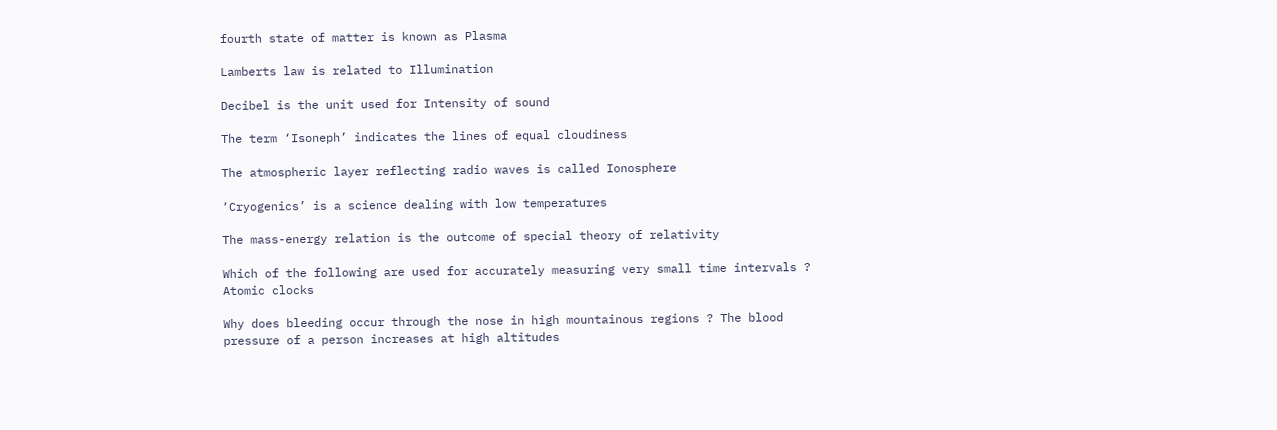fourth state of matter is known as Plasma

Lamberts law is related to Illumination

Decibel is the unit used for Intensity of sound

The term ‘Isoneph’ indicates the lines of equal cloudiness

The atmospheric layer reflecting radio waves is called Ionosphere

‘Cryogenics’ is a science dealing with low temperatures

The mass-energy relation is the outcome of special theory of relativity

Which of the following are used for accurately measuring very small time intervals ? Atomic clocks

Why does bleeding occur through the nose in high mountainous regions ? The blood pressure of a person increases at high altitudes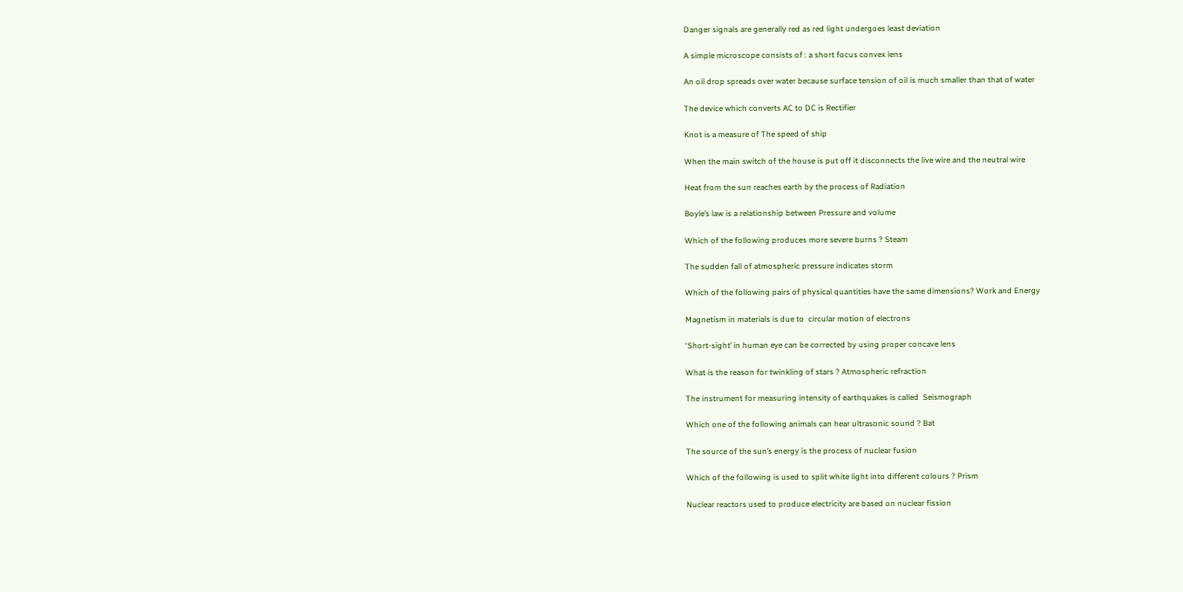Danger signals are generally red as red light undergoes least deviation

A simple microscope consists of : a short focus convex lens

An oil drop spreads over water because surface tension of oil is much smaller than that of water

The device which converts AC to DC is Rectifier

Knot is a measure of The speed of ship

When the main switch of the house is put off it disconnects the live wire and the neutral wire

Heat from the sun reaches earth by the process of Radiation

Boyle’s law is a relationship between Pressure and volume

Which of the following produces more severe burns ? Steam

The sudden fall of atmospheric pressure indicates storm

Which of the following pairs of physical quantities have the same dimensions? Work and Energy

Magnetism in materials is due to  circular motion of electrons

‘Short-sight’ in human eye can be corrected by using proper concave lens

What is the reason for twinkling of stars ? Atmospheric refraction

The instrument for measuring intensity of earthquakes is called  Seismograph

Which one of the following animals can hear ultrasonic sound ? Bat

The source of the sun’s energy is the process of nuclear fusion

Which of the following is used to split white light into different colours ? Prism

Nuclear reactors used to produce electricity are based on nuclear fission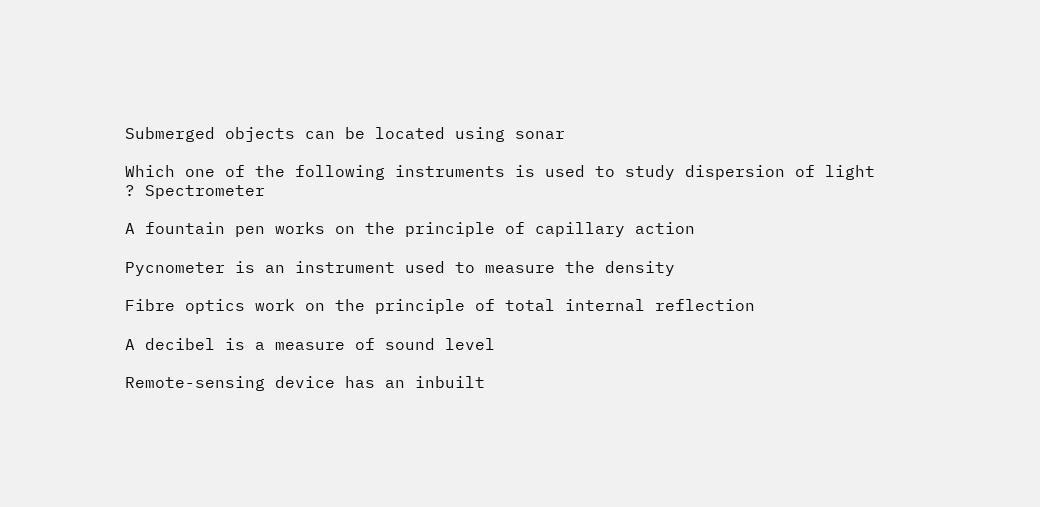Submerged objects can be located using sonar

Which one of the following instruments is used to study dispersion of light ? Spectrometer

A fountain pen works on the principle of capillary action

Pycnometer is an instrument used to measure the density

Fibre optics work on the principle of total internal reflection

A decibel is a measure of sound level

Remote-sensing device has an inbuilt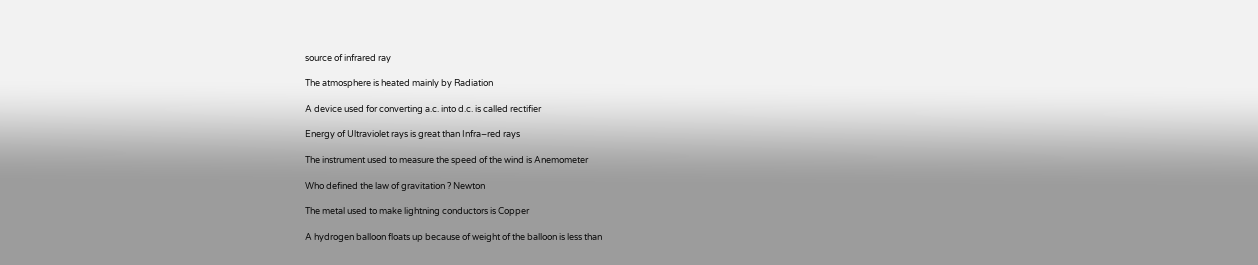source of infrared ray

The atmosphere is heated mainly by Radiation

A device used for converting a.c. into d.c. is called rectifier

Energy of Ultraviolet rays is great than Infra–red rays

The instrument used to measure the speed of the wind is Anemometer

Who defined the law of gravitation ? Newton

The metal used to make lightning conductors is Copper

A hydrogen balloon floats up because of weight of the balloon is less than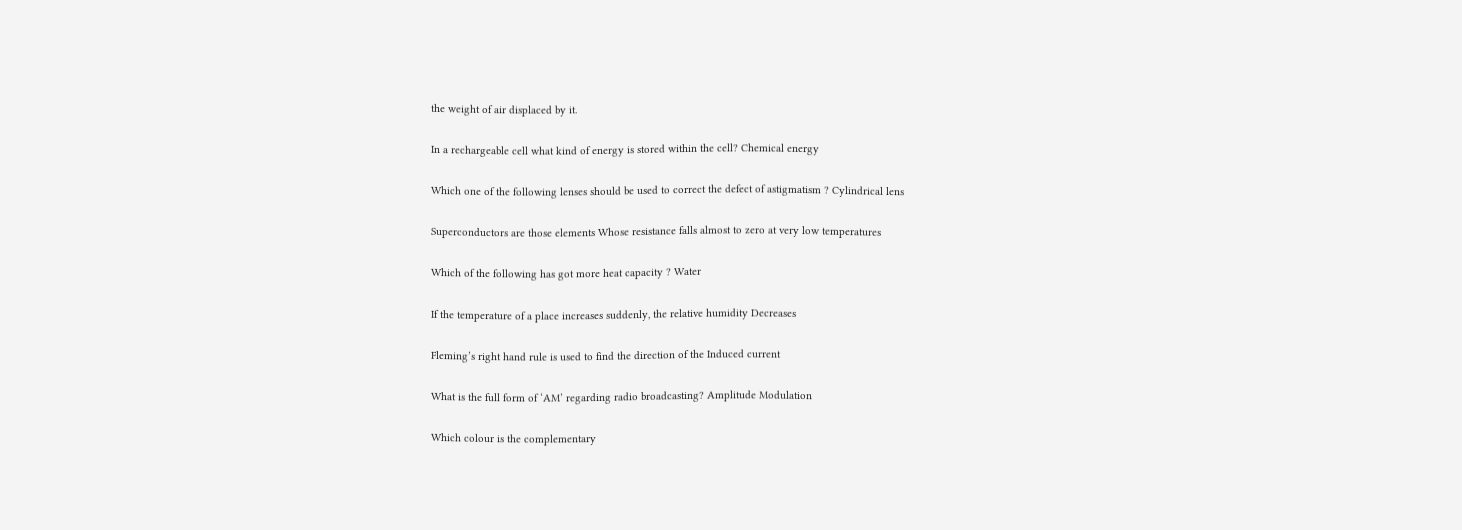the weight of air displaced by it.

In a rechargeable cell what kind of energy is stored within the cell? Chemical energy

Which one of the following lenses should be used to correct the defect of astigmatism ? Cylindrical lens

Superconductors are those elements Whose resistance falls almost to zero at very low temperatures

Which of the following has got more heat capacity ? Water

If the temperature of a place increases suddenly, the relative humidity Decreases

Fleming’s right hand rule is used to find the direction of the Induced current

What is the full form of ‘AM’ regarding radio broadcasting? Amplitude Modulation

Which colour is the complementary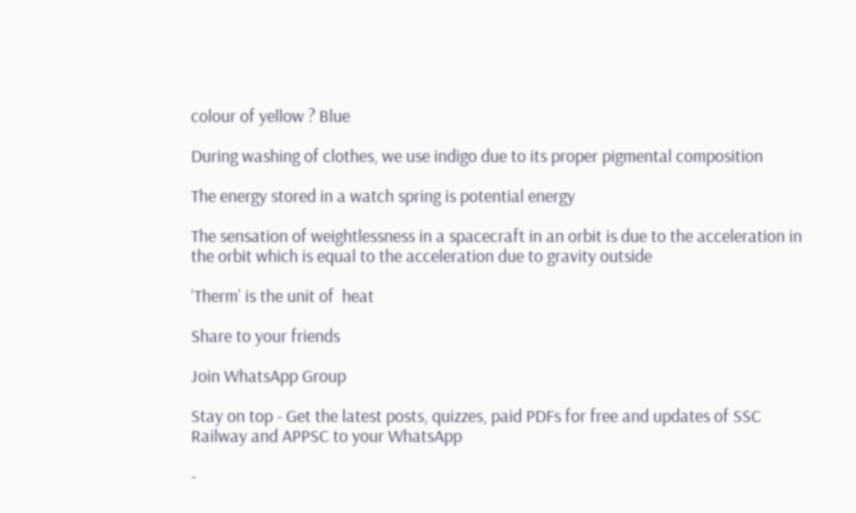colour of yellow ? Blue

During washing of clothes, we use indigo due to its proper pigmental composition

The energy stored in a watch spring is potential energy

The sensation of weightlessness in a spacecraft in an orbit is due to the acceleration in the orbit which is equal to the acceleration due to gravity outside

‘Therm’ is the unit of  heat

Share to your friends

Join WhatsApp Group

Stay on top - Get the latest posts, quizzes, paid PDFs for free and updates of SSC Railway and APPSC to your WhatsApp

-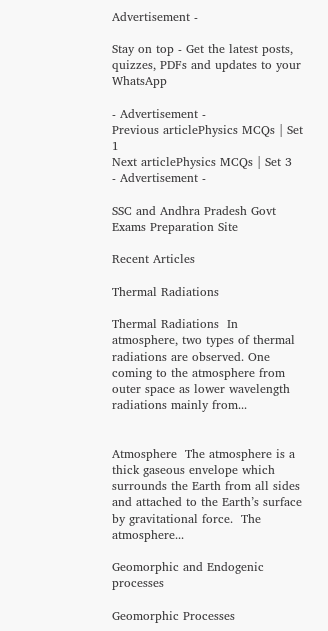Advertisement -

Stay on top - Get the latest posts, quizzes, PDFs and updates to your WhatsApp

- Advertisement -
Previous articlePhysics MCQs | Set 1
Next articlePhysics MCQs | Set 3
- Advertisement -

SSC and Andhra Pradesh Govt Exams Preparation Site

Recent Articles

Thermal Radiations

Thermal Radiations  In atmosphere, two types of thermal radiations are observed. One coming to the atmosphere from outer space as lower wavelength radiations mainly from...


Atmosphere  The atmosphere is a thick gaseous envelope which surrounds the Earth from all sides and attached to the Earth’s surface by gravitational force.  The atmosphere...

Geomorphic and Endogenic processes

Geomorphic Processes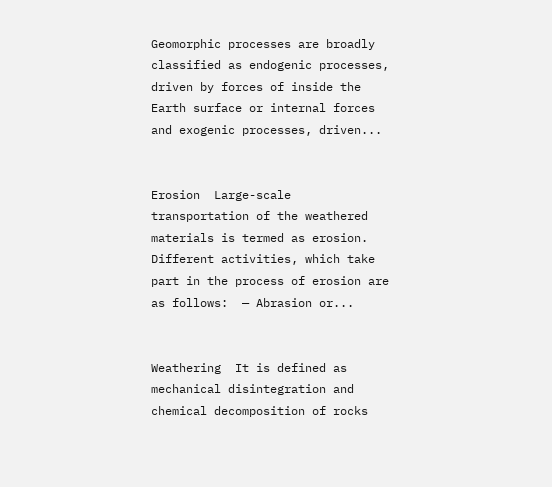Geomorphic processes are broadly classified as endogenic processes, driven by forces of inside the Earth surface or internal forces and exogenic processes, driven...


Erosion  Large-scale transportation of the weathered materials is termed as erosion.  Different activities, which take part in the process of erosion are as follows:  — Abrasion or...


Weathering  It is defined as mechanical disintegration and chemical decomposition of rocks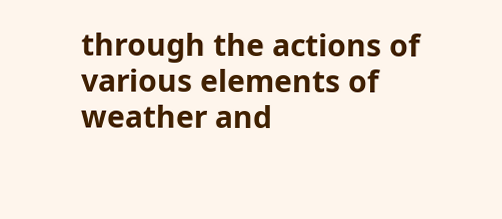through the actions of various elements of weather and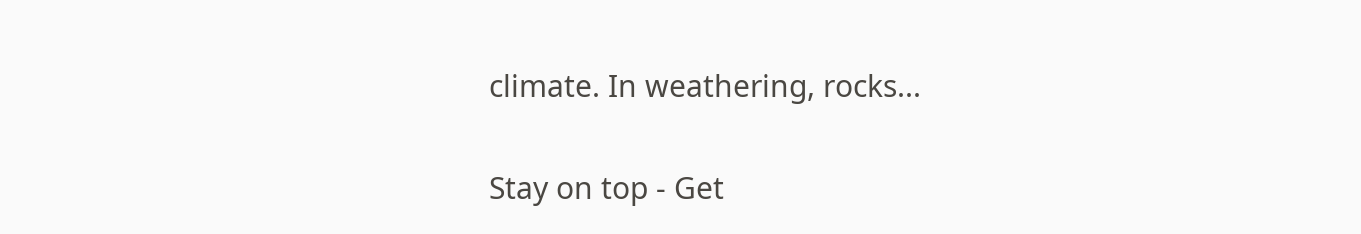climate. In weathering, rocks...

Stay on top - Get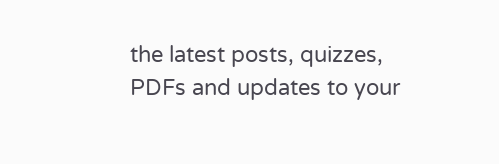the latest posts, quizzes, PDFs and updates to your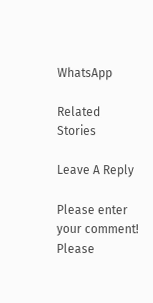WhatsApp

Related Stories

Leave A Reply

Please enter your comment!
Please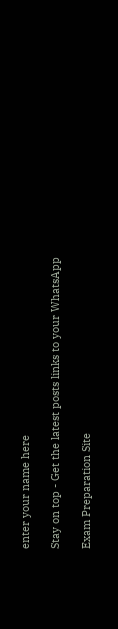enter your name here

Stay on top - Get the latest posts links to your WhatsApp

Exam Preparation Site